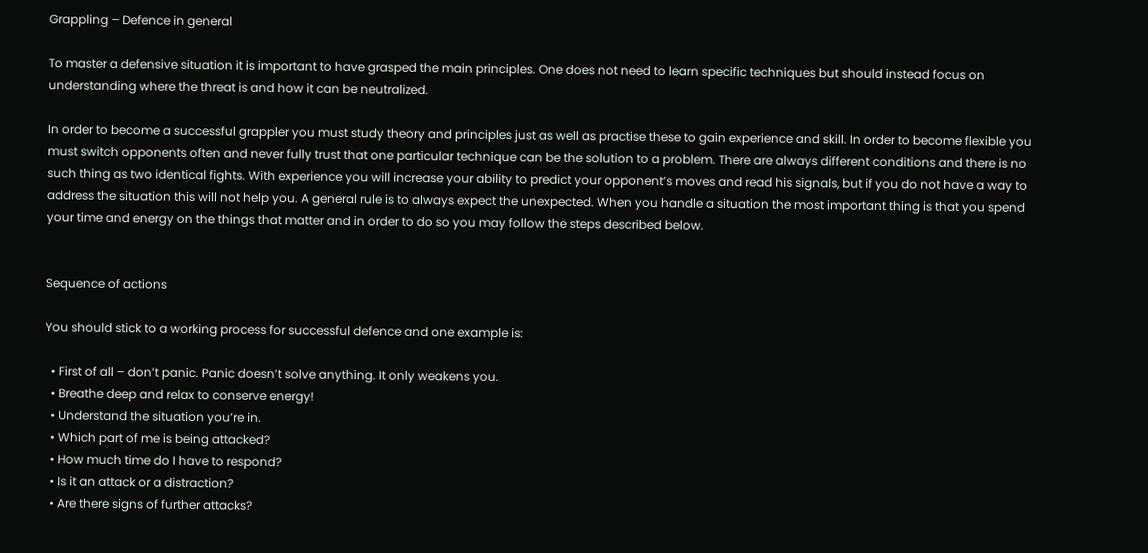Grappling – Defence in general

To master a defensive situation it is important to have grasped the main principles. One does not need to learn specific techniques but should instead focus on understanding where the threat is and how it can be neutralized.

In order to become a successful grappler you must study theory and principles just as well as practise these to gain experience and skill. In order to become flexible you must switch opponents often and never fully trust that one particular technique can be the solution to a problem. There are always different conditions and there is no such thing as two identical fights. With experience you will increase your ability to predict your opponent’s moves and read his signals, but if you do not have a way to address the situation this will not help you. A general rule is to always expect the unexpected. When you handle a situation the most important thing is that you spend your time and energy on the things that matter and in order to do so you may follow the steps described below.


Sequence of actions

You should stick to a working process for successful defence and one example is:

  • First of all – don’t panic. Panic doesn’t solve anything. It only weakens you.
  • Breathe deep and relax to conserve energy!
  • Understand the situation you’re in.
  • Which part of me is being attacked?
  • How much time do I have to respond?
  • Is it an attack or a distraction?
  • Are there signs of further attacks?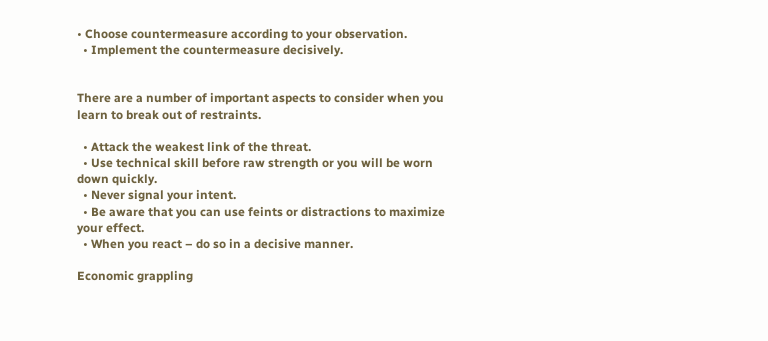• Choose countermeasure according to your observation.
  • Implement the countermeasure decisively.


There are a number of important aspects to consider when you learn to break out of restraints.

  • Attack the weakest link of the threat.
  • Use technical skill before raw strength or you will be worn down quickly.
  • Never signal your intent.
  • Be aware that you can use feints or distractions to maximize your effect.
  • When you react – do so in a decisive manner.

Economic grappling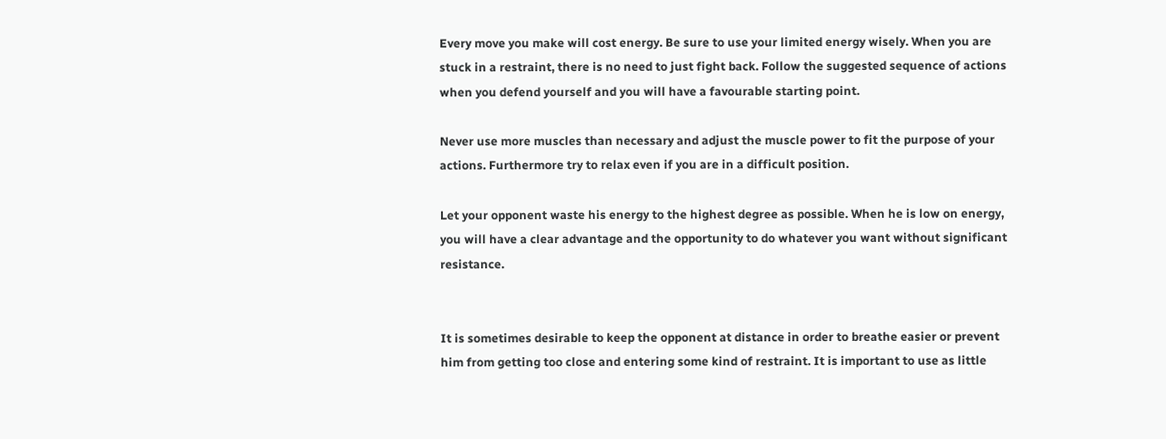Every move you make will cost energy. Be sure to use your limited energy wisely. When you are stuck in a restraint, there is no need to just fight back. Follow the suggested sequence of actions when you defend yourself and you will have a favourable starting point.

Never use more muscles than necessary and adjust the muscle power to fit the purpose of your actions. Furthermore try to relax even if you are in a difficult position.

Let your opponent waste his energy to the highest degree as possible. When he is low on energy, you will have a clear advantage and the opportunity to do whatever you want without significant resistance.


It is sometimes desirable to keep the opponent at distance in order to breathe easier or prevent him from getting too close and entering some kind of restraint. It is important to use as little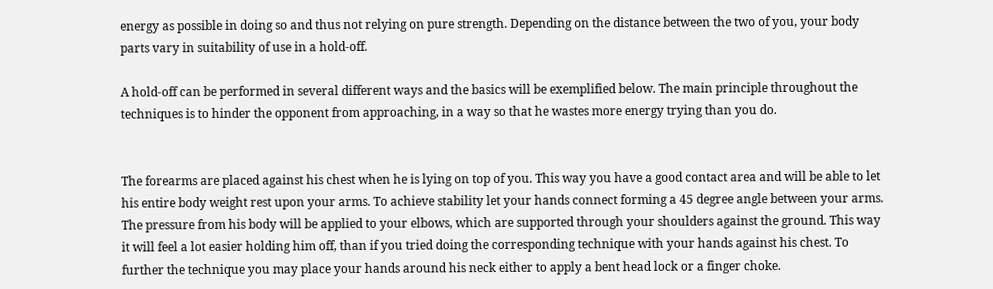energy as possible in doing so and thus not relying on pure strength. Depending on the distance between the two of you, your body parts vary in suitability of use in a hold-off.

A hold-off can be performed in several different ways and the basics will be exemplified below. The main principle throughout the techniques is to hinder the opponent from approaching, in a way so that he wastes more energy trying than you do.


The forearms are placed against his chest when he is lying on top of you. This way you have a good contact area and will be able to let his entire body weight rest upon your arms. To achieve stability let your hands connect forming a 45 degree angle between your arms. The pressure from his body will be applied to your elbows, which are supported through your shoulders against the ground. This way it will feel a lot easier holding him off, than if you tried doing the corresponding technique with your hands against his chest. To further the technique you may place your hands around his neck either to apply a bent head lock or a finger choke.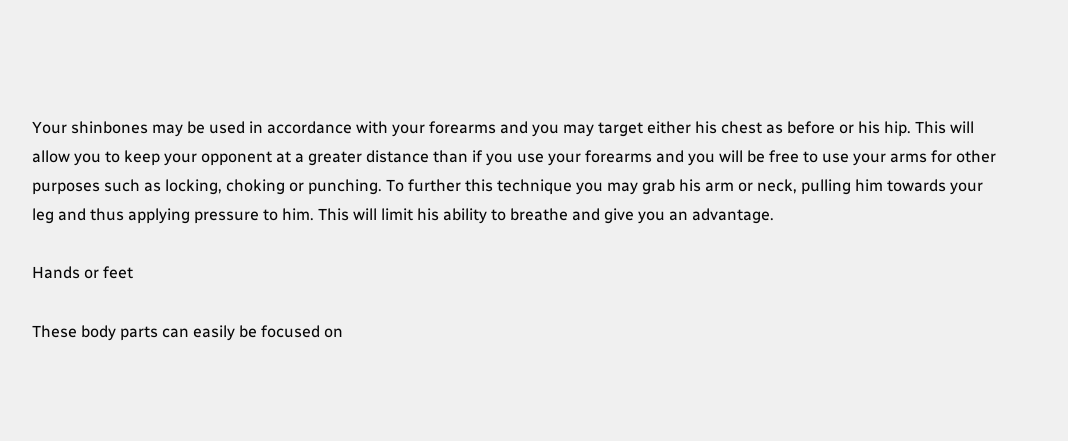Your shinbones may be used in accordance with your forearms and you may target either his chest as before or his hip. This will allow you to keep your opponent at a greater distance than if you use your forearms and you will be free to use your arms for other purposes such as locking, choking or punching. To further this technique you may grab his arm or neck, pulling him towards your leg and thus applying pressure to him. This will limit his ability to breathe and give you an advantage.

Hands or feet

These body parts can easily be focused on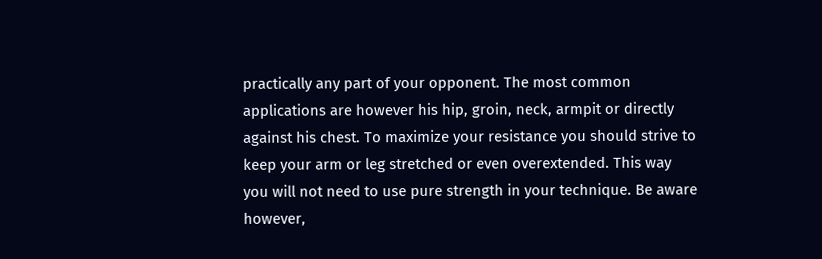practically any part of your opponent. The most common applications are however his hip, groin, neck, armpit or directly against his chest. To maximize your resistance you should strive to keep your arm or leg stretched or even overextended. This way you will not need to use pure strength in your technique. Be aware however,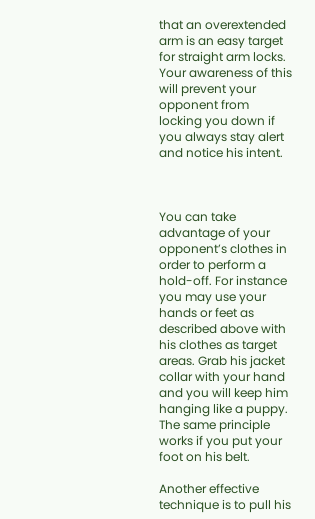that an overextended arm is an easy target for straight arm locks. Your awareness of this will prevent your opponent from locking you down if you always stay alert and notice his intent.



You can take advantage of your opponent’s clothes in order to perform a hold-off. For instance you may use your hands or feet as described above with his clothes as target areas. Grab his jacket collar with your hand and you will keep him hanging like a puppy. The same principle works if you put your foot on his belt.

Another effective technique is to pull his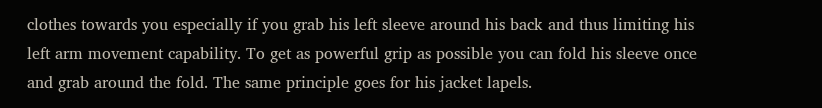clothes towards you especially if you grab his left sleeve around his back and thus limiting his left arm movement capability. To get as powerful grip as possible you can fold his sleeve once and grab around the fold. The same principle goes for his jacket lapels.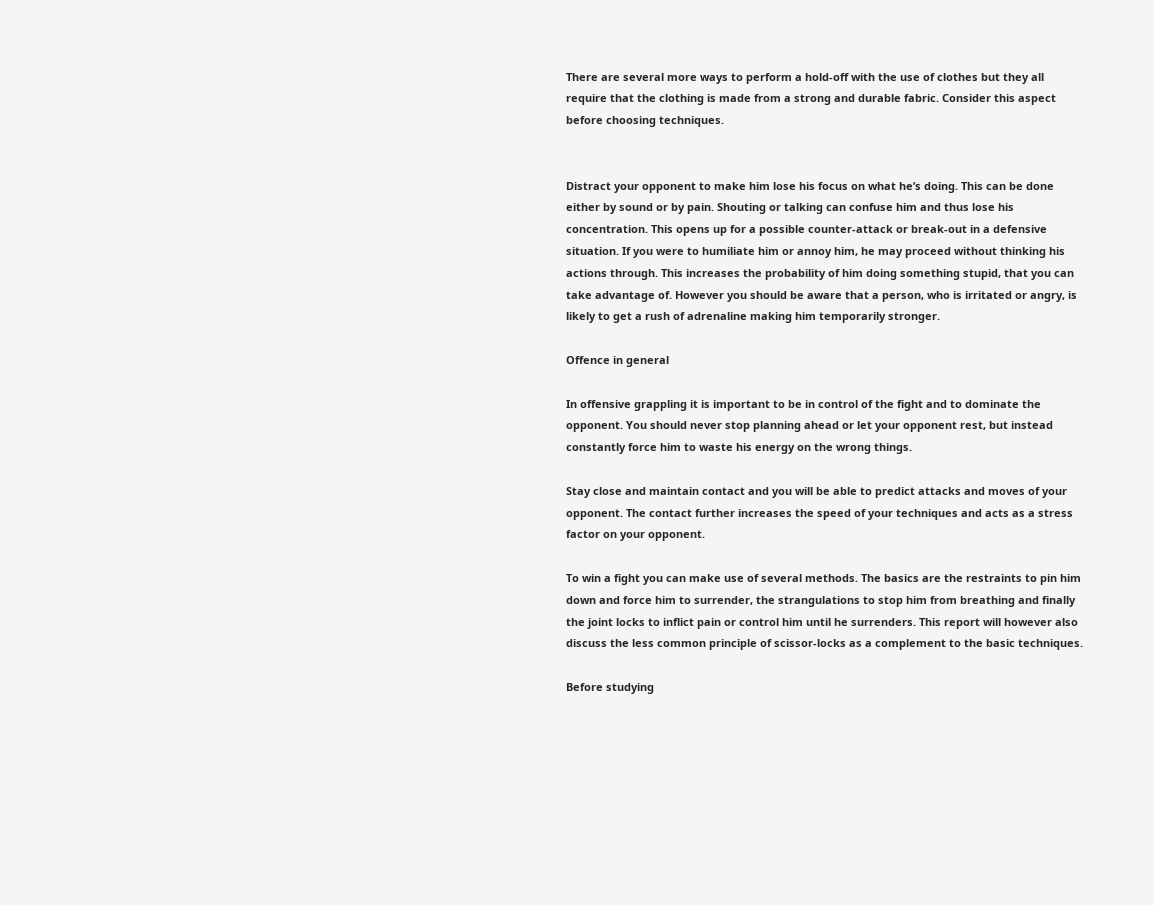There are several more ways to perform a hold-off with the use of clothes but they all require that the clothing is made from a strong and durable fabric. Consider this aspect before choosing techniques.


Distract your opponent to make him lose his focus on what he’s doing. This can be done either by sound or by pain. Shouting or talking can confuse him and thus lose his concentration. This opens up for a possible counter-attack or break-out in a defensive situation. If you were to humiliate him or annoy him, he may proceed without thinking his actions through. This increases the probability of him doing something stupid, that you can take advantage of. However you should be aware that a person, who is irritated or angry, is likely to get a rush of adrenaline making him temporarily stronger.

Offence in general

In offensive grappling it is important to be in control of the fight and to dominate the opponent. You should never stop planning ahead or let your opponent rest, but instead constantly force him to waste his energy on the wrong things.

Stay close and maintain contact and you will be able to predict attacks and moves of your opponent. The contact further increases the speed of your techniques and acts as a stress factor on your opponent.

To win a fight you can make use of several methods. The basics are the restraints to pin him down and force him to surrender, the strangulations to stop him from breathing and finally the joint locks to inflict pain or control him until he surrenders. This report will however also discuss the less common principle of scissor-locks as a complement to the basic techniques.

Before studying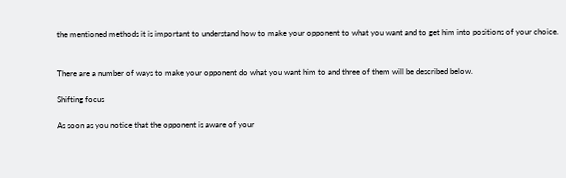the mentioned methods it is important to understand how to make your opponent to what you want and to get him into positions of your choice.


There are a number of ways to make your opponent do what you want him to and three of them will be described below.

Shifting focus

As soon as you notice that the opponent is aware of your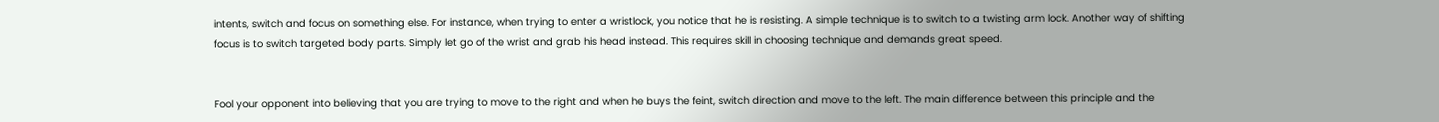intents, switch and focus on something else. For instance, when trying to enter a wristlock, you notice that he is resisting. A simple technique is to switch to a twisting arm lock. Another way of shifting focus is to switch targeted body parts. Simply let go of the wrist and grab his head instead. This requires skill in choosing technique and demands great speed.


Fool your opponent into believing that you are trying to move to the right and when he buys the feint, switch direction and move to the left. The main difference between this principle and the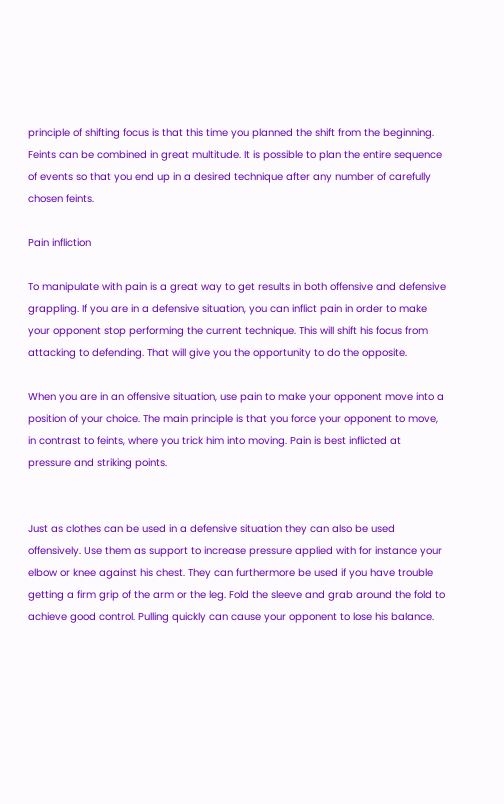principle of shifting focus is that this time you planned the shift from the beginning. Feints can be combined in great multitude. It is possible to plan the entire sequence of events so that you end up in a desired technique after any number of carefully chosen feints.

Pain infliction

To manipulate with pain is a great way to get results in both offensive and defensive grappling. If you are in a defensive situation, you can inflict pain in order to make your opponent stop performing the current technique. This will shift his focus from attacking to defending. That will give you the opportunity to do the opposite.

When you are in an offensive situation, use pain to make your opponent move into a position of your choice. The main principle is that you force your opponent to move, in contrast to feints, where you trick him into moving. Pain is best inflicted at pressure and striking points.


Just as clothes can be used in a defensive situation they can also be used offensively. Use them as support to increase pressure applied with for instance your elbow or knee against his chest. They can furthermore be used if you have trouble getting a firm grip of the arm or the leg. Fold the sleeve and grab around the fold to achieve good control. Pulling quickly can cause your opponent to lose his balance.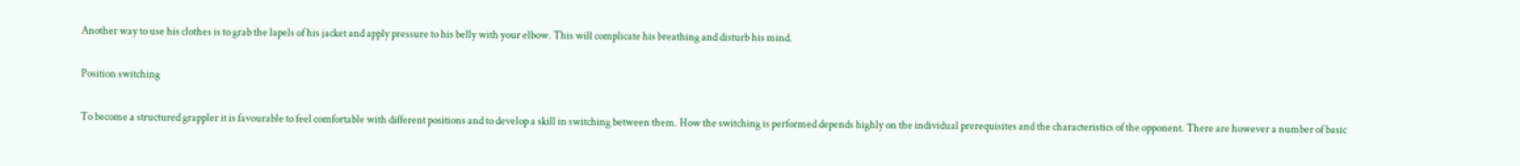Another way to use his clothes is to grab the lapels of his jacket and apply pressure to his belly with your elbow. This will complicate his breathing and disturb his mind.

Position switching

To become a structured grappler it is favourable to feel comfortable with different positions and to develop a skill in switching between them. How the switching is performed depends highly on the individual prerequisites and the characteristics of the opponent. There are however a number of basic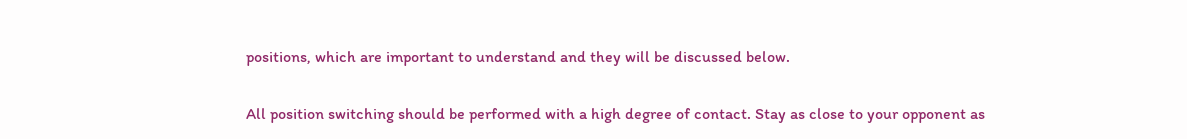positions, which are important to understand and they will be discussed below.

All position switching should be performed with a high degree of contact. Stay as close to your opponent as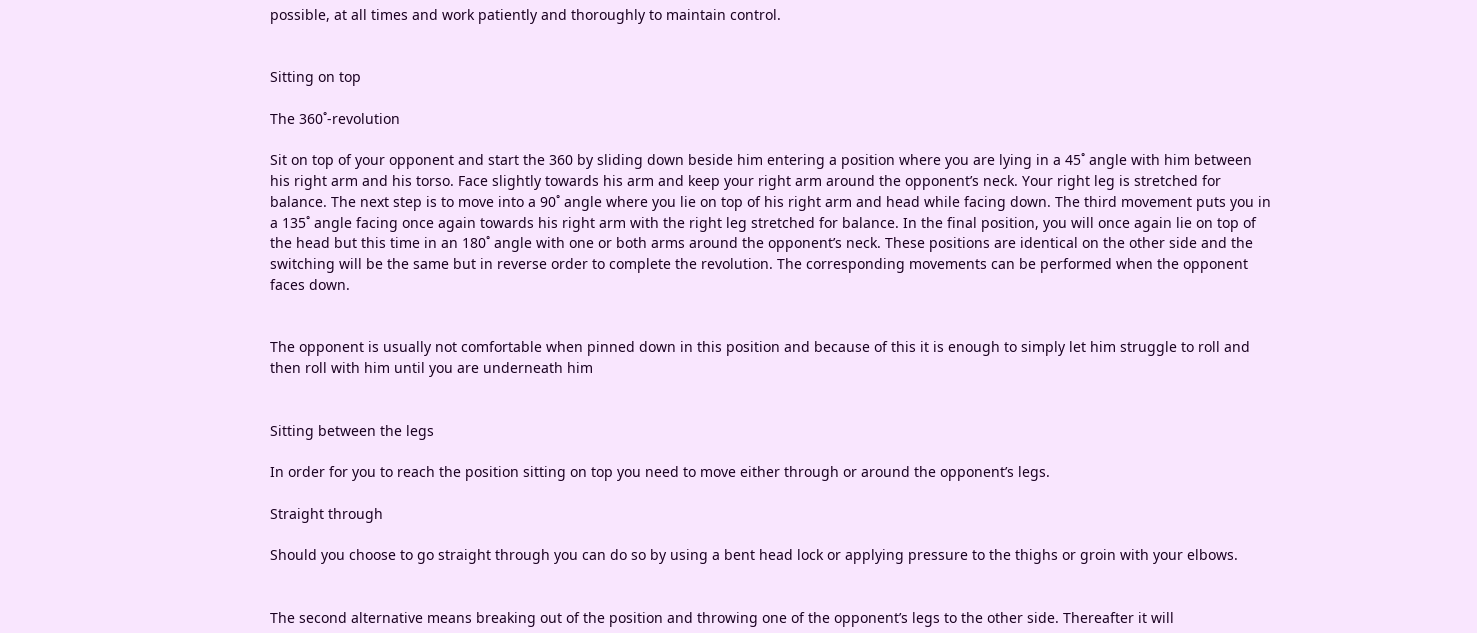possible, at all times and work patiently and thoroughly to maintain control.


Sitting on top

The 360˚-revolution

Sit on top of your opponent and start the 360 by sliding down beside him entering a position where you are lying in a 45˚ angle with him between his right arm and his torso. Face slightly towards his arm and keep your right arm around the opponent’s neck. Your right leg is stretched for balance. The next step is to move into a 90˚ angle where you lie on top of his right arm and head while facing down. The third movement puts you in a 135˚ angle facing once again towards his right arm with the right leg stretched for balance. In the final position, you will once again lie on top of the head but this time in an 180˚ angle with one or both arms around the opponent’s neck. These positions are identical on the other side and the switching will be the same but in reverse order to complete the revolution. The corresponding movements can be performed when the opponent faces down.


The opponent is usually not comfortable when pinned down in this position and because of this it is enough to simply let him struggle to roll and then roll with him until you are underneath him


Sitting between the legs

In order for you to reach the position sitting on top you need to move either through or around the opponent’s legs.

Straight through

Should you choose to go straight through you can do so by using a bent head lock or applying pressure to the thighs or groin with your elbows.


The second alternative means breaking out of the position and throwing one of the opponent’s legs to the other side. Thereafter it will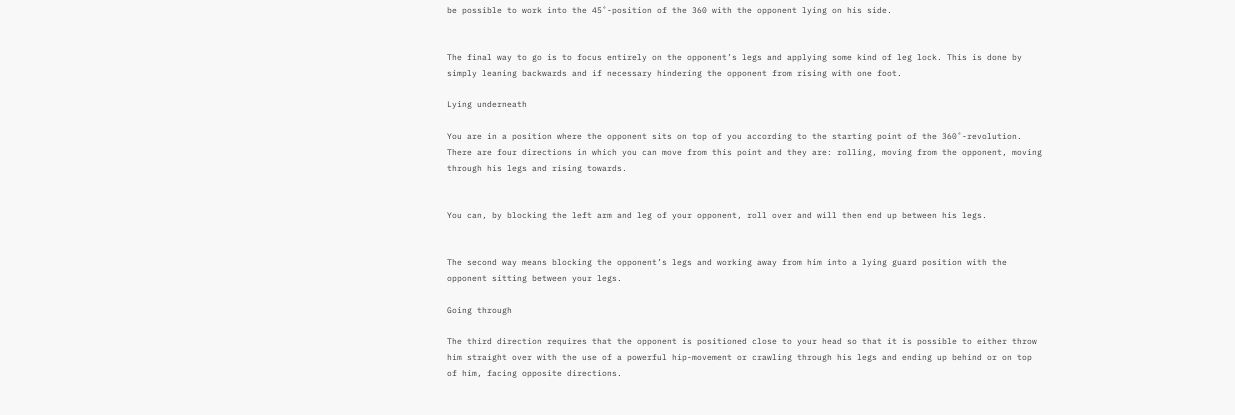be possible to work into the 45˚-position of the 360 with the opponent lying on his side.


The final way to go is to focus entirely on the opponent’s legs and applying some kind of leg lock. This is done by simply leaning backwards and if necessary hindering the opponent from rising with one foot.

Lying underneath

You are in a position where the opponent sits on top of you according to the starting point of the 360˚-revolution. There are four directions in which you can move from this point and they are: rolling, moving from the opponent, moving through his legs and rising towards.


You can, by blocking the left arm and leg of your opponent, roll over and will then end up between his legs.


The second way means blocking the opponent’s legs and working away from him into a lying guard position with the opponent sitting between your legs.

Going through

The third direction requires that the opponent is positioned close to your head so that it is possible to either throw him straight over with the use of a powerful hip-movement or crawling through his legs and ending up behind or on top of him, facing opposite directions.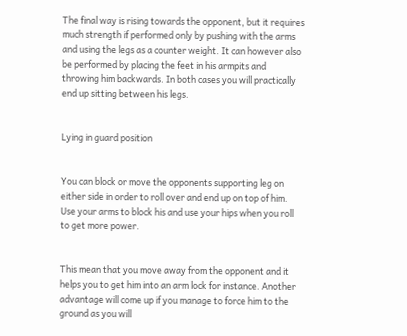The final way is rising towards the opponent, but it requires much strength if performed only by pushing with the arms and using the legs as a counter weight. It can however also be performed by placing the feet in his armpits and throwing him backwards. In both cases you will practically end up sitting between his legs.


Lying in guard position


You can block or move the opponents supporting leg on either side in order to roll over and end up on top of him. Use your arms to block his and use your hips when you roll to get more power.


This mean that you move away from the opponent and it helps you to get him into an arm lock for instance. Another advantage will come up if you manage to force him to the ground as you will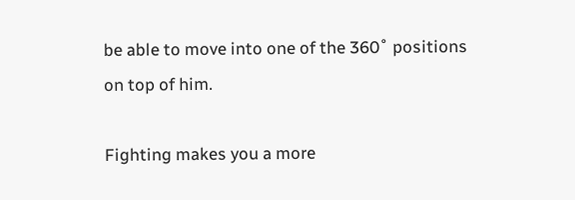be able to move into one of the 360˚ positions on top of him.

Fighting makes you a more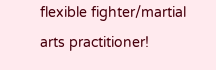flexible fighter/martial arts practitioner!